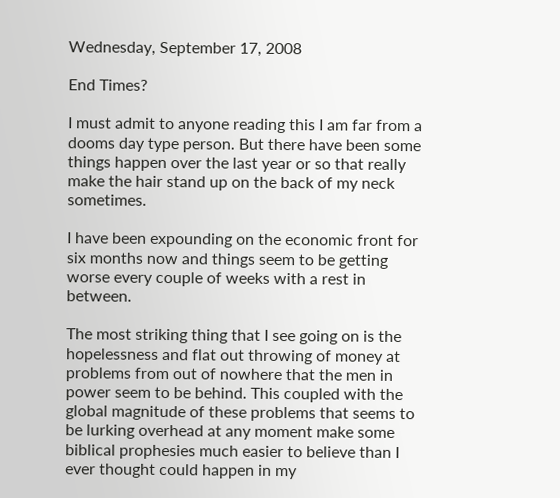Wednesday, September 17, 2008

End Times?

I must admit to anyone reading this I am far from a dooms day type person. But there have been some things happen over the last year or so that really make the hair stand up on the back of my neck sometimes.

I have been expounding on the economic front for six months now and things seem to be getting worse every couple of weeks with a rest in between.

The most striking thing that I see going on is the hopelessness and flat out throwing of money at problems from out of nowhere that the men in power seem to be behind. This coupled with the global magnitude of these problems that seems to be lurking overhead at any moment make some biblical prophesies much easier to believe than I ever thought could happen in my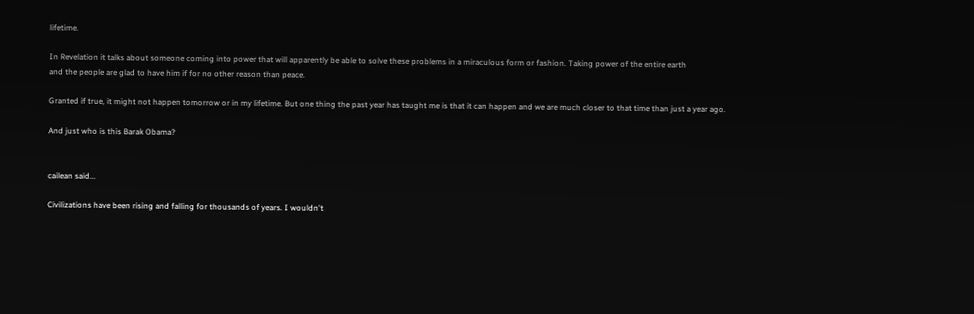lifetime.

In Revelation it talks about someone coming into power that will apparently be able to solve these problems in a miraculous form or fashion. Taking power of the entire earth
and the people are glad to have him if for no other reason than peace.

Granted if true, it might not happen tomorrow or in my lifetime. But one thing the past year has taught me is that it can happen and we are much closer to that time than just a year ago.

And just who is this Barak Obama?


cailean said...

Civilizations have been rising and falling for thousands of years. I wouldn't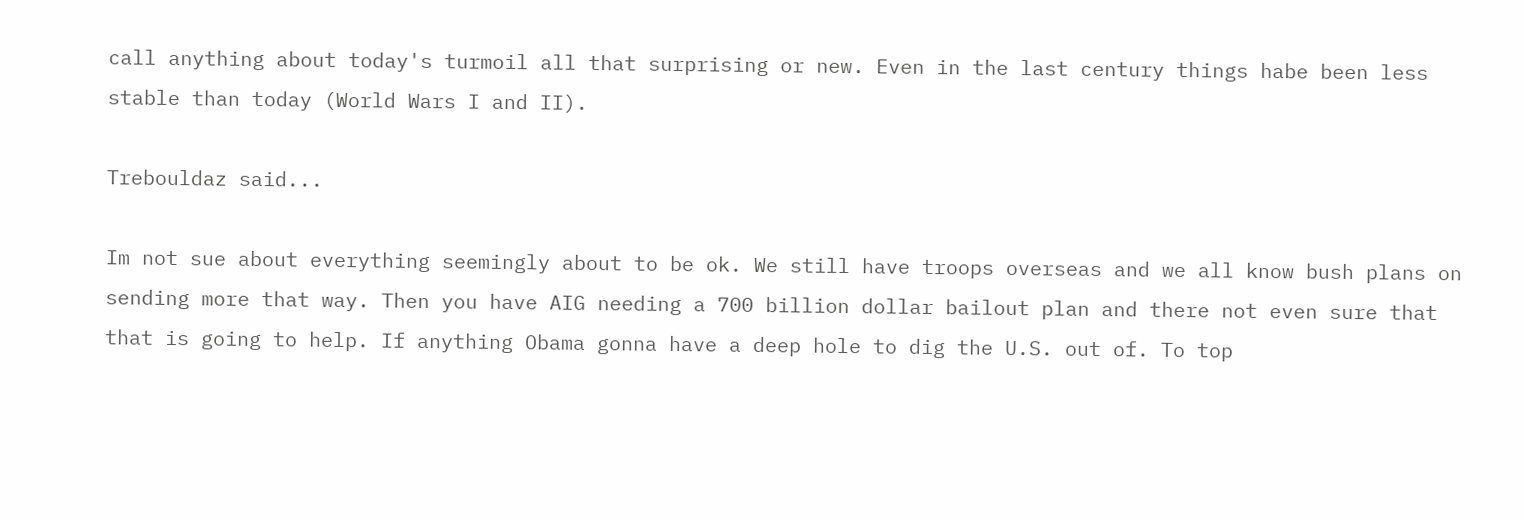call anything about today's turmoil all that surprising or new. Even in the last century things habe been less stable than today (World Wars I and II).

Trebouldaz said...

Im not sue about everything seemingly about to be ok. We still have troops overseas and we all know bush plans on sending more that way. Then you have AIG needing a 700 billion dollar bailout plan and there not even sure that that is going to help. If anything Obama gonna have a deep hole to dig the U.S. out of. To top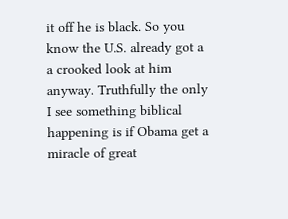it off he is black. So you know the U.S. already got a a crooked look at him anyway. Truthfully the only I see something biblical happening is if Obama get a miracle of great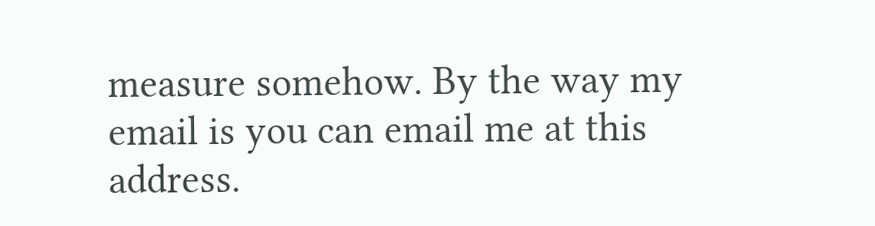measure somehow. By the way my email is you can email me at this address.